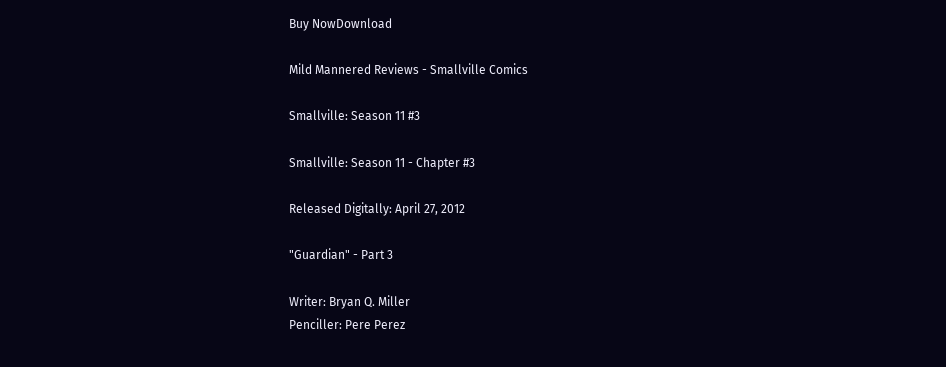Buy NowDownload

Mild Mannered Reviews - Smallville Comics

Smallville: Season 11 #3

Smallville: Season 11 - Chapter #3

Released Digitally: April 27, 2012

"Guardian" - Part 3

Writer: Bryan Q. Miller
Penciller: Pere Perez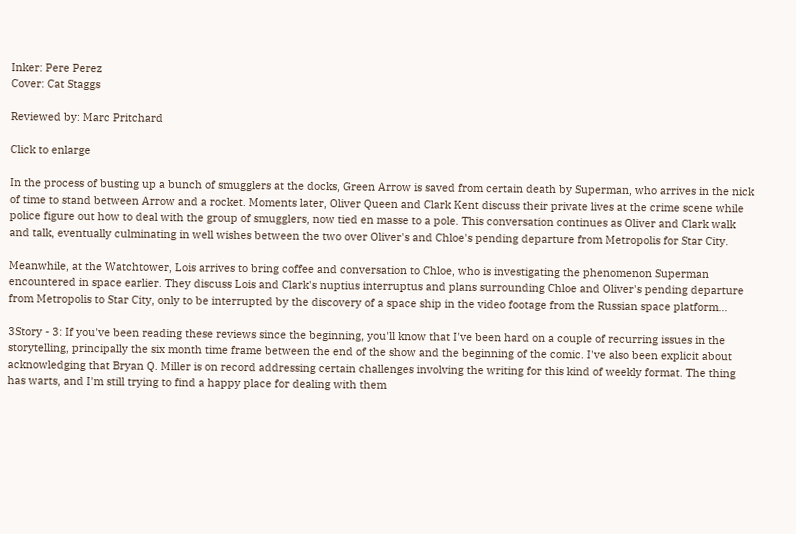Inker: Pere Perez
Cover: Cat Staggs

Reviewed by: Marc Pritchard

Click to enlarge

In the process of busting up a bunch of smugglers at the docks, Green Arrow is saved from certain death by Superman, who arrives in the nick of time to stand between Arrow and a rocket. Moments later, Oliver Queen and Clark Kent discuss their private lives at the crime scene while police figure out how to deal with the group of smugglers, now tied en masse to a pole. This conversation continues as Oliver and Clark walk and talk, eventually culminating in well wishes between the two over Oliver's and Chloe's pending departure from Metropolis for Star City.

Meanwhile, at the Watchtower, Lois arrives to bring coffee and conversation to Chloe, who is investigating the phenomenon Superman encountered in space earlier. They discuss Lois and Clark's nuptius interruptus and plans surrounding Chloe and Oliver's pending departure from Metropolis to Star City, only to be interrupted by the discovery of a space ship in the video footage from the Russian space platform...

3Story - 3: If you've been reading these reviews since the beginning, you'll know that I've been hard on a couple of recurring issues in the storytelling, principally the six month time frame between the end of the show and the beginning of the comic. I've also been explicit about acknowledging that Bryan Q. Miller is on record addressing certain challenges involving the writing for this kind of weekly format. The thing has warts, and I'm still trying to find a happy place for dealing with them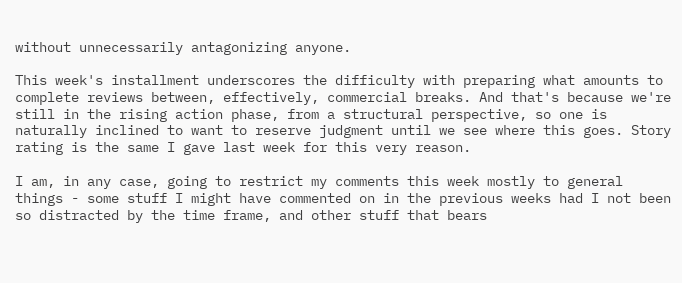without unnecessarily antagonizing anyone.

This week's installment underscores the difficulty with preparing what amounts to complete reviews between, effectively, commercial breaks. And that's because we're still in the rising action phase, from a structural perspective, so one is naturally inclined to want to reserve judgment until we see where this goes. Story rating is the same I gave last week for this very reason.

I am, in any case, going to restrict my comments this week mostly to general things - some stuff I might have commented on in the previous weeks had I not been so distracted by the time frame, and other stuff that bears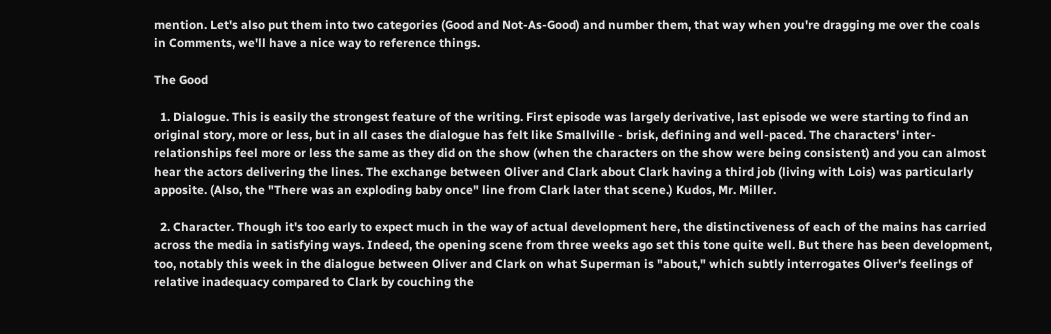mention. Let's also put them into two categories (Good and Not-As-Good) and number them, that way when you're dragging me over the coals in Comments, we'll have a nice way to reference things.

The Good

  1. Dialogue. This is easily the strongest feature of the writing. First episode was largely derivative, last episode we were starting to find an original story, more or less, but in all cases the dialogue has felt like Smallville - brisk, defining and well-paced. The characters' inter-relationships feel more or less the same as they did on the show (when the characters on the show were being consistent) and you can almost hear the actors delivering the lines. The exchange between Oliver and Clark about Clark having a third job (living with Lois) was particularly apposite. (Also, the "There was an exploding baby once" line from Clark later that scene.) Kudos, Mr. Miller.

  2. Character. Though it's too early to expect much in the way of actual development here, the distinctiveness of each of the mains has carried across the media in satisfying ways. Indeed, the opening scene from three weeks ago set this tone quite well. But there has been development, too, notably this week in the dialogue between Oliver and Clark on what Superman is "about," which subtly interrogates Oliver's feelings of relative inadequacy compared to Clark by couching the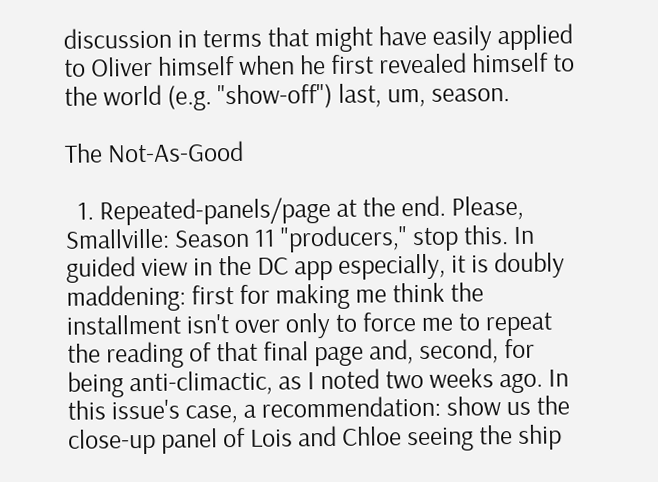discussion in terms that might have easily applied to Oliver himself when he first revealed himself to the world (e.g. "show-off") last, um, season.

The Not-As-Good

  1. Repeated-panels/page at the end. Please, Smallville: Season 11 "producers," stop this. In guided view in the DC app especially, it is doubly maddening: first for making me think the installment isn't over only to force me to repeat the reading of that final page and, second, for being anti-climactic, as I noted two weeks ago. In this issue's case, a recommendation: show us the close-up panel of Lois and Chloe seeing the ship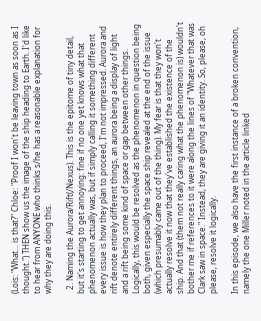(Lois: "What... is that?" Chloe: "Proof I won't be leaving town as soon as I thought.") THEN show us the image of the ship heading to Earth. I'd like to hear from ANYONE who thinks s/he has a reasonable explanation for why they are doing this.

  2. Naming the Aurora/Rift(/Nexus). This is the epitome of tiny detail, but it's starting to get annoying: fine if no one yet knows what that phenomenon actually was, but if simply calling it something different every issue is how they plan to proceed, I'm not impressed. Aurora and rift denote entirely different things, an aurora being a display of light and a rift being some kind of space or gap between other things. Logically, this would be resolved as the phenomenon in question being both, given especially the space ship revealed at the end of the issue (which presumably came out of the thing). My fear is that they won't actually resolve it now that they've established the existence of the ship. And that (them not really caring what the phenomenon is) wouldn't bother me if references to it were along the lines of "Whatever that was Clark saw in space." Instead, they are giving it an identity. So, please, oh please, resolve it logically.

In this episode, we also have the first instance of a broken convention, namely the one Miller noted in the article linked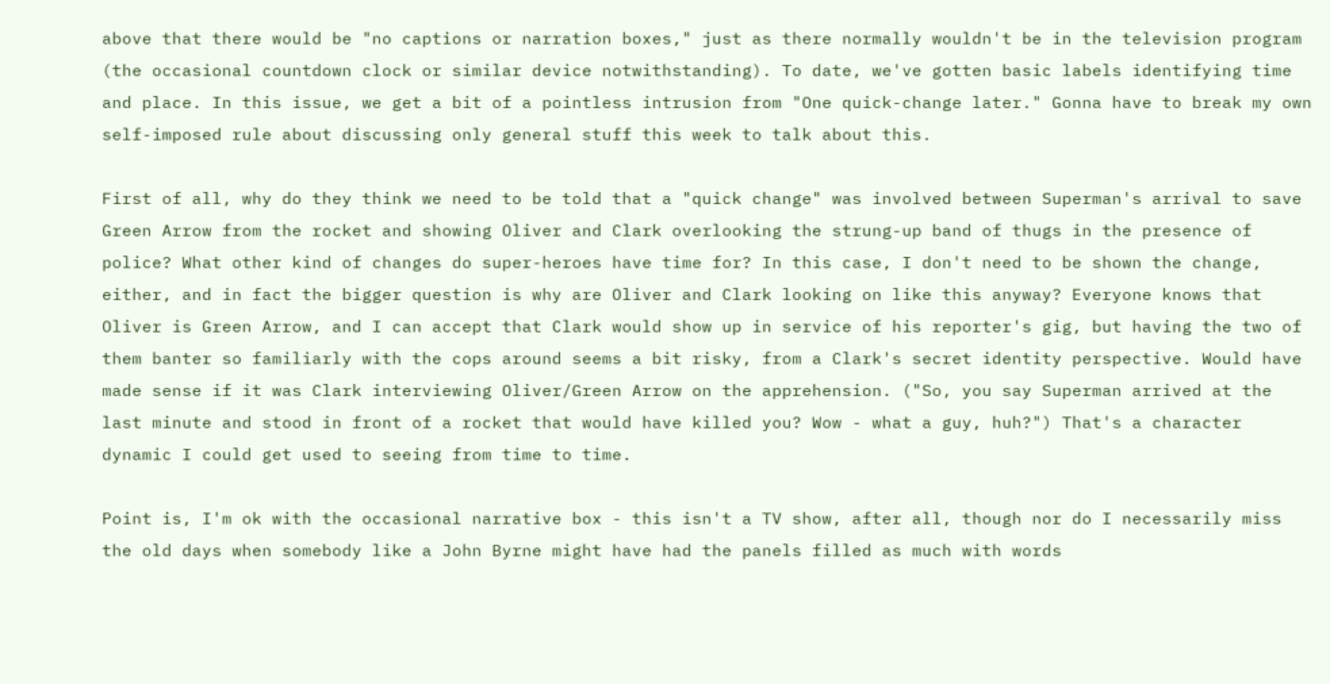above that there would be "no captions or narration boxes," just as there normally wouldn't be in the television program (the occasional countdown clock or similar device notwithstanding). To date, we've gotten basic labels identifying time and place. In this issue, we get a bit of a pointless intrusion from "One quick-change later." Gonna have to break my own self-imposed rule about discussing only general stuff this week to talk about this.

First of all, why do they think we need to be told that a "quick change" was involved between Superman's arrival to save Green Arrow from the rocket and showing Oliver and Clark overlooking the strung-up band of thugs in the presence of police? What other kind of changes do super-heroes have time for? In this case, I don't need to be shown the change, either, and in fact the bigger question is why are Oliver and Clark looking on like this anyway? Everyone knows that Oliver is Green Arrow, and I can accept that Clark would show up in service of his reporter's gig, but having the two of them banter so familiarly with the cops around seems a bit risky, from a Clark's secret identity perspective. Would have made sense if it was Clark interviewing Oliver/Green Arrow on the apprehension. ("So, you say Superman arrived at the last minute and stood in front of a rocket that would have killed you? Wow - what a guy, huh?") That's a character dynamic I could get used to seeing from time to time.

Point is, I'm ok with the occasional narrative box - this isn't a TV show, after all, though nor do I necessarily miss the old days when somebody like a John Byrne might have had the panels filled as much with words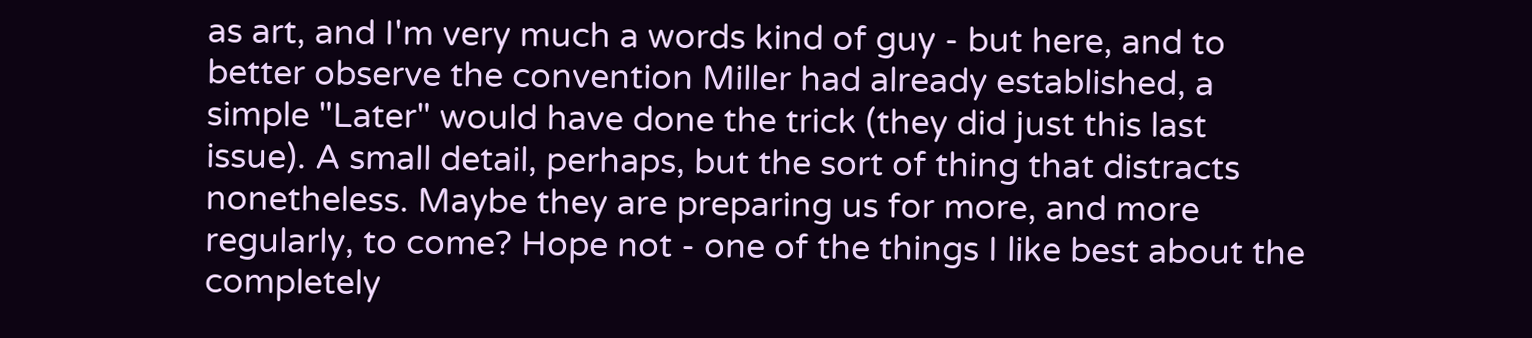as art, and I'm very much a words kind of guy - but here, and to better observe the convention Miller had already established, a simple "Later" would have done the trick (they did just this last issue). A small detail, perhaps, but the sort of thing that distracts nonetheless. Maybe they are preparing us for more, and more regularly, to come? Hope not - one of the things I like best about the completely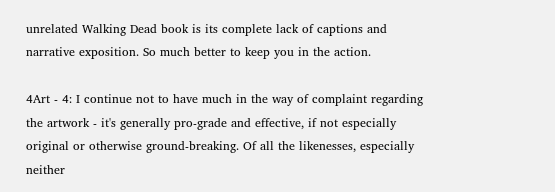unrelated Walking Dead book is its complete lack of captions and narrative exposition. So much better to keep you in the action.

4Art - 4: I continue not to have much in the way of complaint regarding the artwork - it's generally pro-grade and effective, if not especially original or otherwise ground-breaking. Of all the likenesses, especially neither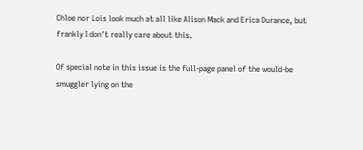Chloe nor Lois look much at all like Alison Mack and Erica Durance, but frankly I don't really care about this.

Of special note in this issue is the full-page panel of the would-be smuggler lying on the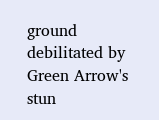ground debilitated by Green Arrow's stun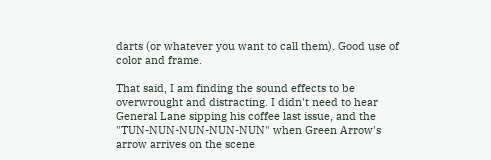darts (or whatever you want to call them). Good use of color and frame.

That said, I am finding the sound effects to be overwrought and distracting. I didn't need to hear General Lane sipping his coffee last issue, and the "TUN-NUN-NUN-NUN-NUN" when Green Arrow's arrow arrives on the scene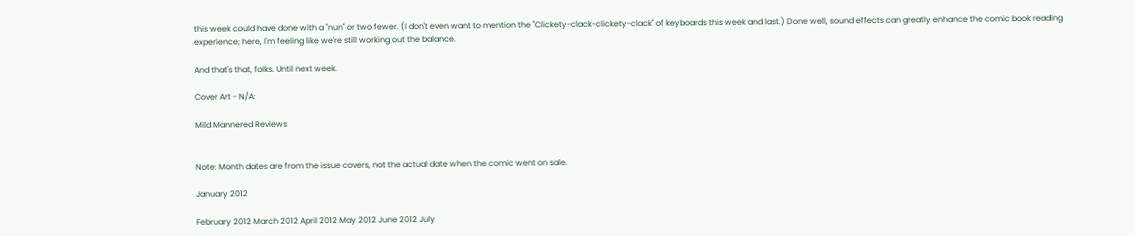this week could have done with a "nun" or two fewer. (I don't even want to mention the "Clickety-clack-clickety-clack" of keyboards this week and last.) Done well, sound effects can greatly enhance the comic book reading experience; here, I'm feeling like we're still working out the balance.

And that's that, folks. Until next week.

Cover Art - N/A:

Mild Mannered Reviews


Note: Month dates are from the issue covers, not the actual date when the comic went on sale.

January 2012

February 2012 March 2012 April 2012 May 2012 June 2012 July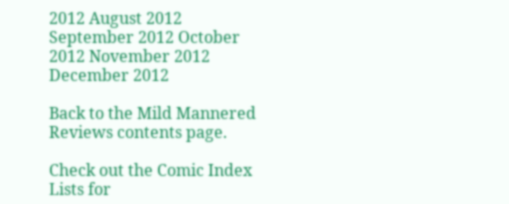2012 August 2012 September 2012 October 2012 November 2012 December 2012

Back to the Mild Mannered Reviews contents page.

Check out the Comic Index Lists for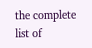the complete list of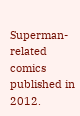Superman-related comics published in 2012.